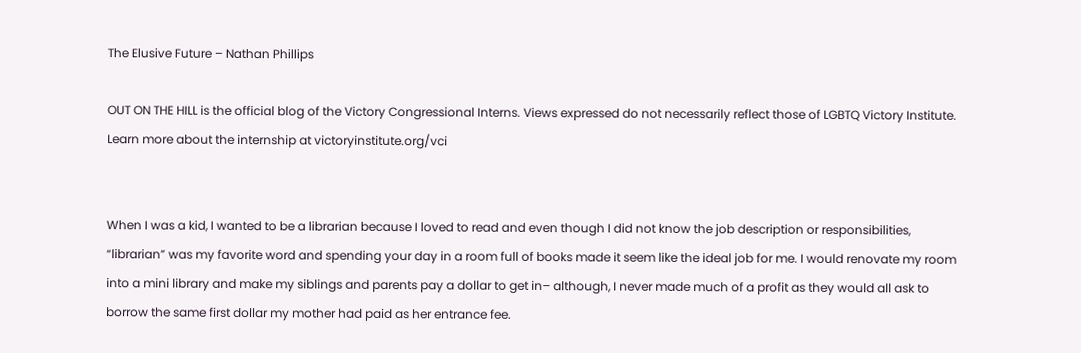The Elusive Future – Nathan Phillips

OUT ON THE HILL is the official blog of the Victory Congressional Interns. Views expressed do not necessarily reflect those of LGBTQ Victory Institute. Learn more about the internship at victoryinstitute.org/vci


When I was a kid, I wanted to be a librarian because I loved to read and even though I did not know the job description or responsibilities, “librarian” was my favorite word and spending your day in a room full of books made it seem like the ideal job for me. I would renovate my room into a mini library and make my siblings and parents pay a dollar to get in– although, I never made much of a profit as they would all ask to borrow the same first dollar my mother had paid as her entrance fee.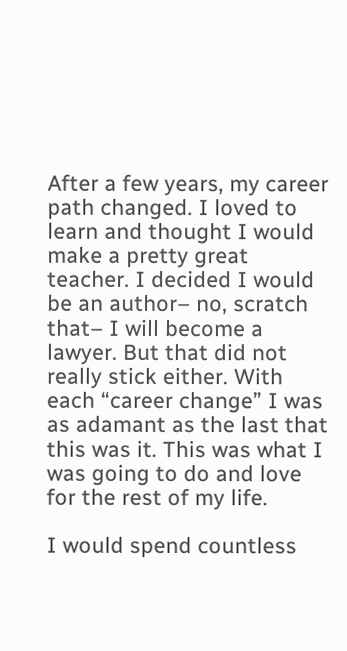After a few years, my career path changed. I loved to learn and thought I would make a pretty great teacher. I decided I would be an author– no, scratch that– I will become a lawyer. But that did not really stick either. With each “career change” I was as adamant as the last that this was it. This was what I was going to do and love for the rest of my life.

I would spend countless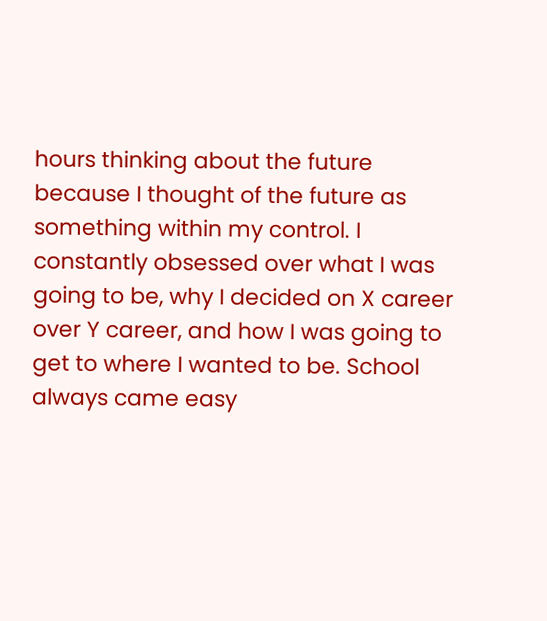hours thinking about the future because I thought of the future as something within my control. I constantly obsessed over what I was going to be, why I decided on X career over Y career, and how I was going to get to where I wanted to be. School always came easy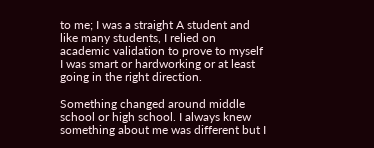to me; I was a straight A student and like many students, I relied on academic validation to prove to myself I was smart or hardworking or at least going in the right direction.

Something changed around middle school or high school. I always knew something about me was different but I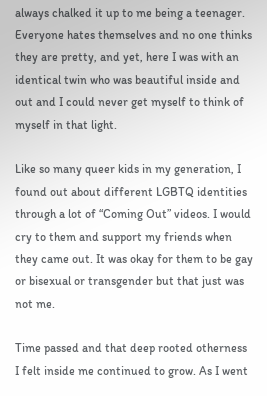always chalked it up to me being a teenager. Everyone hates themselves and no one thinks they are pretty, and yet, here I was with an identical twin who was beautiful inside and out and I could never get myself to think of myself in that light.

Like so many queer kids in my generation, I found out about different LGBTQ identities through a lot of “Coming Out” videos. I would cry to them and support my friends when they came out. It was okay for them to be gay or bisexual or transgender but that just was not me.

Time passed and that deep rooted otherness I felt inside me continued to grow. As I went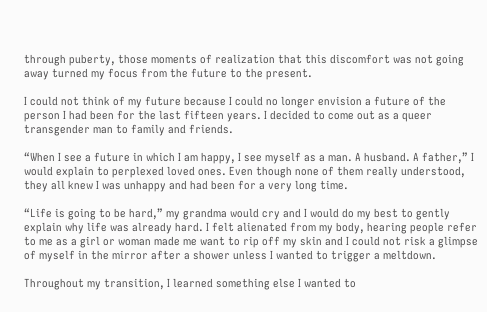through puberty, those moments of realization that this discomfort was not going away turned my focus from the future to the present.

I could not think of my future because I could no longer envision a future of the person I had been for the last fifteen years. I decided to come out as a queer transgender man to family and friends.

“When I see a future in which I am happy, I see myself as a man. A husband. A father,” I would explain to perplexed loved ones. Even though none of them really understood, they all knew I was unhappy and had been for a very long time.

“Life is going to be hard,” my grandma would cry and I would do my best to gently explain why life was already hard. I felt alienated from my body, hearing people refer to me as a girl or woman made me want to rip off my skin and I could not risk a glimpse of myself in the mirror after a shower unless I wanted to trigger a meltdown.

Throughout my transition, I learned something else I wanted to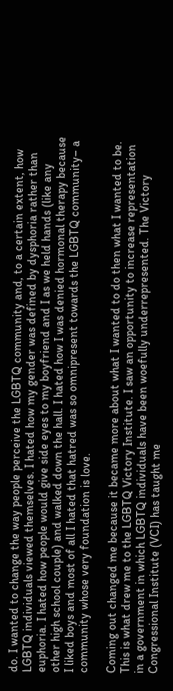do. I wanted to change the way people perceive the LGBTQ community and, to a certain extent, how LGBTQ individuals viewed themselves. I hated how my gender was defined by dysphoria rather than euphoria. I hated how people would give side eyes to my boyfriend and I as we held hands (like any other high school couple) and walked down the hall. I hated how I was denied hormonal therapy because I liked boys and most of all I hated that hatred was so omnipresent towards the LGBTQ community– a community whose very foundation is love.

Coming out changed me because it became more about what I wanted to do then what I wanted to be. This is what drew me to the LGBTQ Victory Institute. I saw an opportunity to increase representation in a government in which LGBTQ individuals have been woefully underrepresented. The Victory Congressional Institute (VCI) has taught me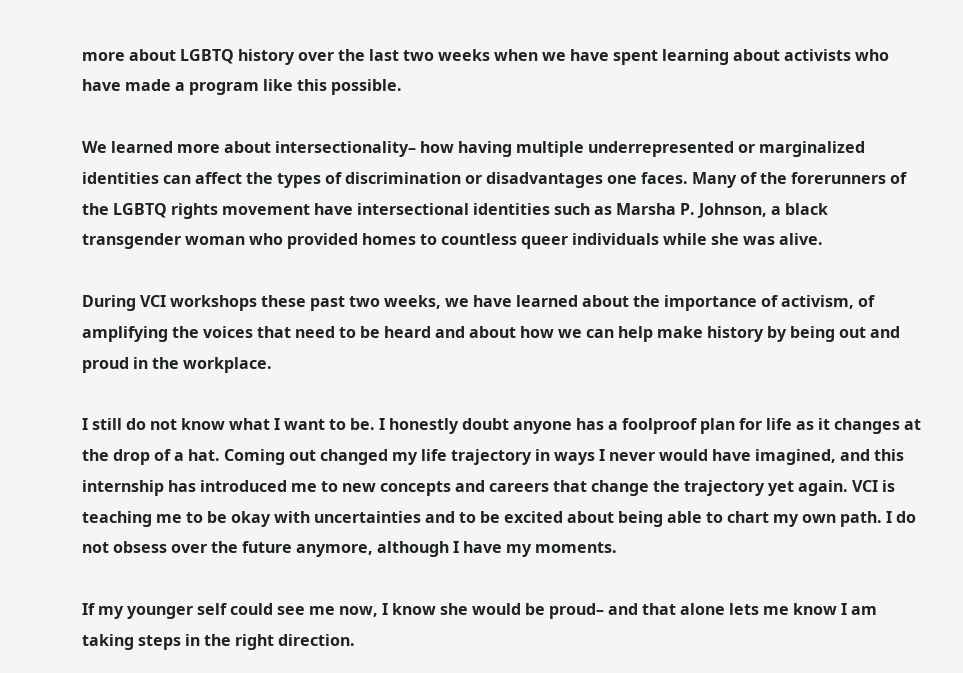more about LGBTQ history over the last two weeks when we have spent learning about activists who have made a program like this possible.

We learned more about intersectionality– how having multiple underrepresented or marginalized identities can affect the types of discrimination or disadvantages one faces. Many of the forerunners of the LGBTQ rights movement have intersectional identities such as Marsha P. Johnson, a black transgender woman who provided homes to countless queer individuals while she was alive.

During VCI workshops these past two weeks, we have learned about the importance of activism, of amplifying the voices that need to be heard and about how we can help make history by being out and proud in the workplace.

I still do not know what I want to be. I honestly doubt anyone has a foolproof plan for life as it changes at the drop of a hat. Coming out changed my life trajectory in ways I never would have imagined, and this internship has introduced me to new concepts and careers that change the trajectory yet again. VCI is teaching me to be okay with uncertainties and to be excited about being able to chart my own path. I do not obsess over the future anymore, although I have my moments.

If my younger self could see me now, I know she would be proud– and that alone lets me know I am taking steps in the right direction.